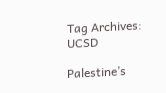Tag Archives: UCSD

Palestine’s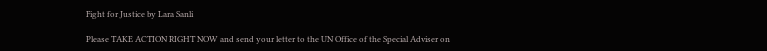Fight for Justice by Lara Sanli

Please TAKE ACTION RIGHT NOW and send your letter to the UN Office of the Special Adviser on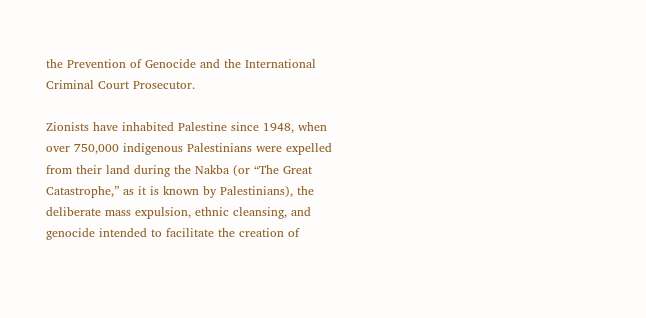the Prevention of Genocide and the International Criminal Court Prosecutor.

Zionists have inhabited Palestine since 1948, when over 750,000 indigenous Palestinians were expelled from their land during the Nakba (or “The Great Catastrophe,” as it is known by Palestinians), the deliberate mass expulsion, ethnic cleansing, and genocide intended to facilitate the creation of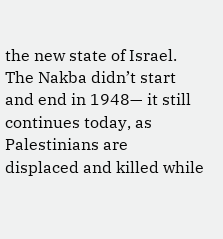the new state of Israel. The Nakba didn’t start and end in 1948— it still continues today, as Palestinians are displaced and killed while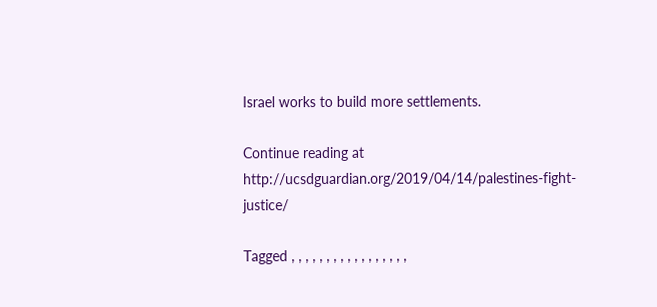Israel works to build more settlements.

Continue reading at http://ucsdguardian.org/2019/04/14/palestines-fight-justice/

Tagged , , , , , , , , , , , , , , , , ,